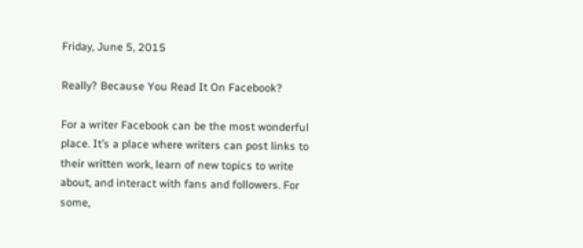Friday, June 5, 2015

Really? Because You Read It On Facebook?

For a writer Facebook can be the most wonderful place. It’s a place where writers can post links to their written work, learn of new topics to write about, and interact with fans and followers. For some,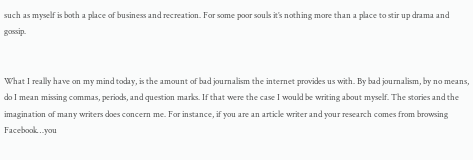such as myself is both a place of business and recreation. For some poor souls it’s nothing more than a place to stir up drama and gossip.


What I really have on my mind today, is the amount of bad journalism the internet provides us with. By bad journalism, by no means, do I mean missing commas, periods, and question marks. If that were the case I would be writing about myself. The stories and the imagination of many writers does concern me. For instance, if you are an article writer and your research comes from browsing Facebook…you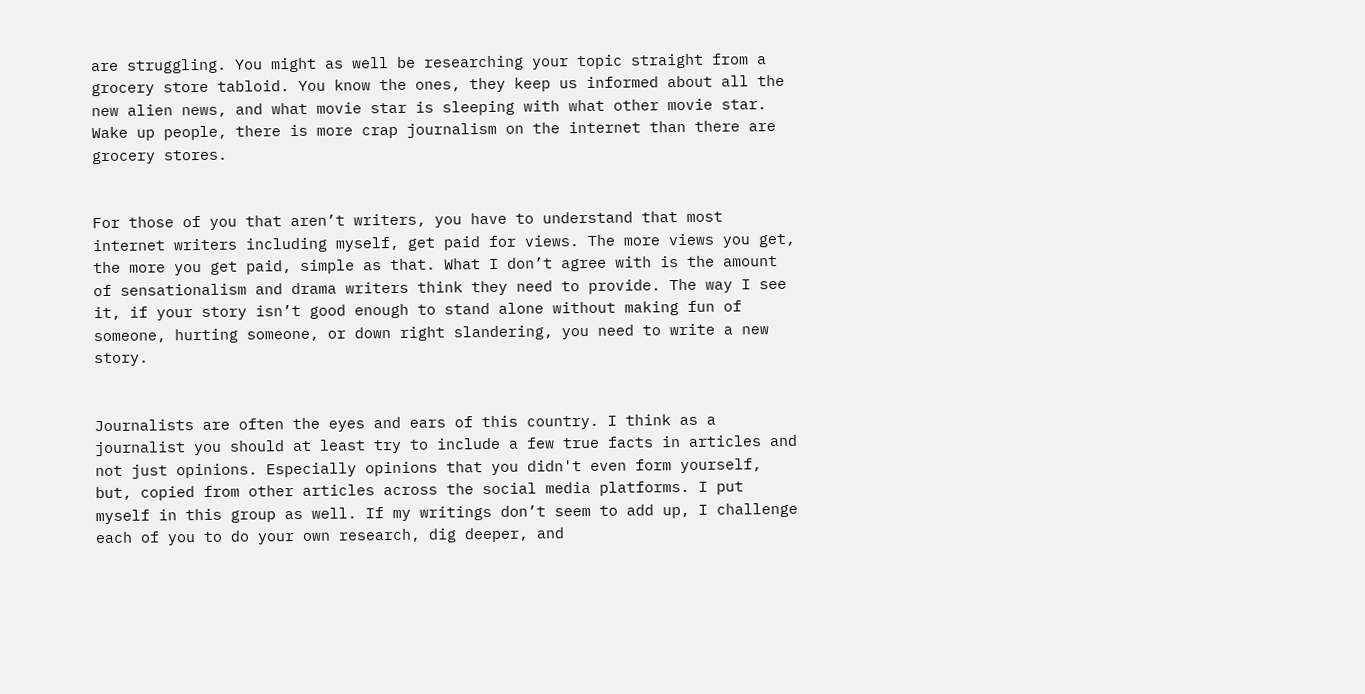are struggling. You might as well be researching your topic straight from a grocery store tabloid. You know the ones, they keep us informed about all the new alien news, and what movie star is sleeping with what other movie star. Wake up people, there is more crap journalism on the internet than there are grocery stores.


For those of you that aren’t writers, you have to understand that most internet writers including myself, get paid for views. The more views you get, the more you get paid, simple as that. What I don’t agree with is the amount of sensationalism and drama writers think they need to provide. The way I see it, if your story isn’t good enough to stand alone without making fun of someone, hurting someone, or down right slandering, you need to write a new story.


Journalists are often the eyes and ears of this country. I think as a journalist you should at least try to include a few true facts in articles and not just opinions. Especially opinions that you didn't even form yourself, but, copied from other articles across the social media platforms. I put myself in this group as well. If my writings don’t seem to add up, I challenge each of you to do your own research, dig deeper, and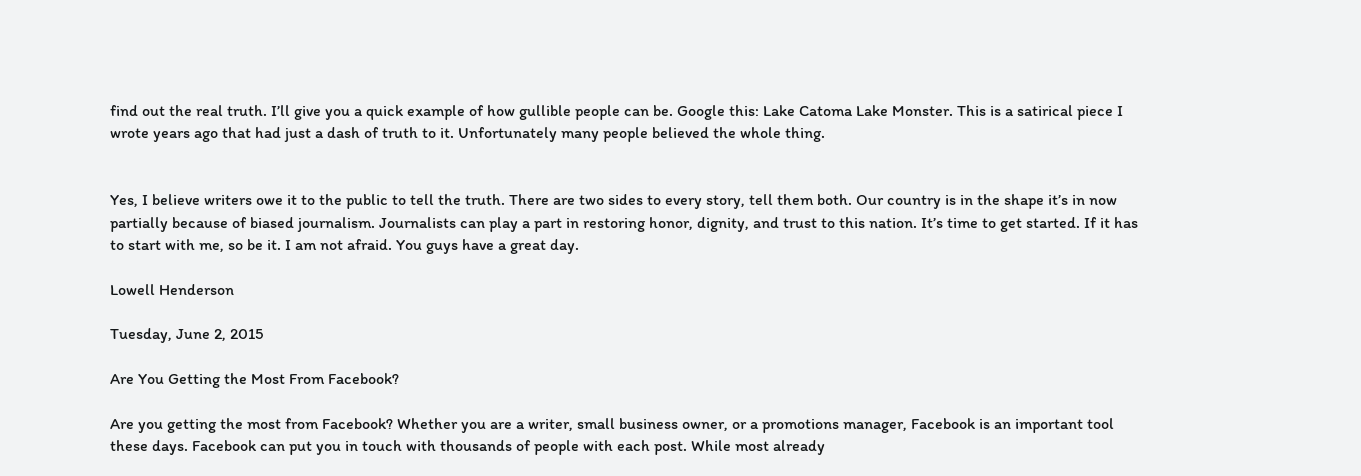find out the real truth. I’ll give you a quick example of how gullible people can be. Google this: Lake Catoma Lake Monster. This is a satirical piece I wrote years ago that had just a dash of truth to it. Unfortunately many people believed the whole thing.


Yes, I believe writers owe it to the public to tell the truth. There are two sides to every story, tell them both. Our country is in the shape it’s in now partially because of biased journalism. Journalists can play a part in restoring honor, dignity, and trust to this nation. It’s time to get started. If it has to start with me, so be it. I am not afraid. You guys have a great day.

Lowell Henderson

Tuesday, June 2, 2015

Are You Getting the Most From Facebook?

Are you getting the most from Facebook? Whether you are a writer, small business owner, or a promotions manager, Facebook is an important tool these days. Facebook can put you in touch with thousands of people with each post. While most already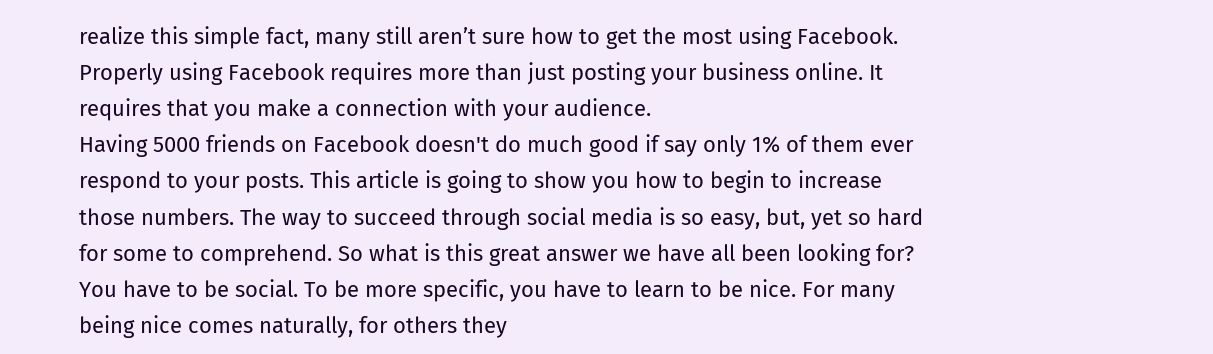realize this simple fact, many still aren’t sure how to get the most using Facebook. Properly using Facebook requires more than just posting your business online. It requires that you make a connection with your audience.
Having 5000 friends on Facebook doesn't do much good if say only 1% of them ever respond to your posts. This article is going to show you how to begin to increase those numbers. The way to succeed through social media is so easy, but, yet so hard for some to comprehend. So what is this great answer we have all been looking for? You have to be social. To be more specific, you have to learn to be nice. For many being nice comes naturally, for others they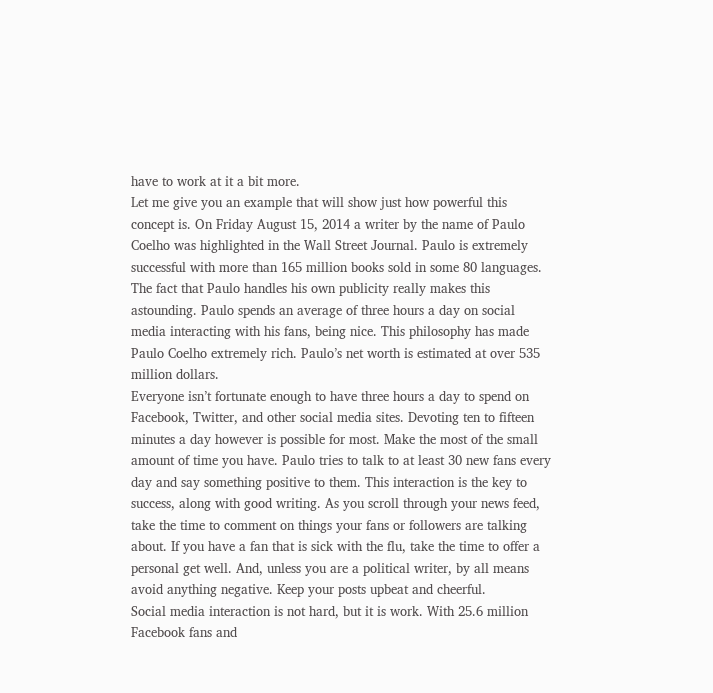have to work at it a bit more.
Let me give you an example that will show just how powerful this concept is. On Friday August 15, 2014 a writer by the name of Paulo Coelho was highlighted in the Wall Street Journal. Paulo is extremely successful with more than 165 million books sold in some 80 languages. The fact that Paulo handles his own publicity really makes this astounding. Paulo spends an average of three hours a day on social media interacting with his fans, being nice. This philosophy has made Paulo Coelho extremely rich. Paulo’s net worth is estimated at over 535 million dollars.
Everyone isn’t fortunate enough to have three hours a day to spend on Facebook, Twitter, and other social media sites. Devoting ten to fifteen minutes a day however is possible for most. Make the most of the small amount of time you have. Paulo tries to talk to at least 30 new fans every day and say something positive to them. This interaction is the key to success, along with good writing. As you scroll through your news feed, take the time to comment on things your fans or followers are talking about. If you have a fan that is sick with the flu, take the time to offer a personal get well. And, unless you are a political writer, by all means avoid anything negative. Keep your posts upbeat and cheerful.
Social media interaction is not hard, but it is work. With 25.6 million Facebook fans and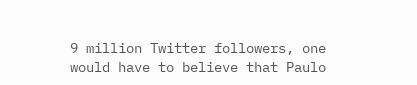9 million Twitter followers, one would have to believe that Paulo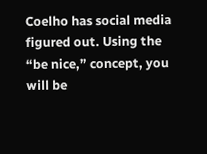Coelho has social media figured out. Using the “be nice,” concept, you will be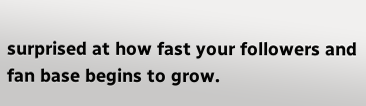surprised at how fast your followers and fan base begins to grow.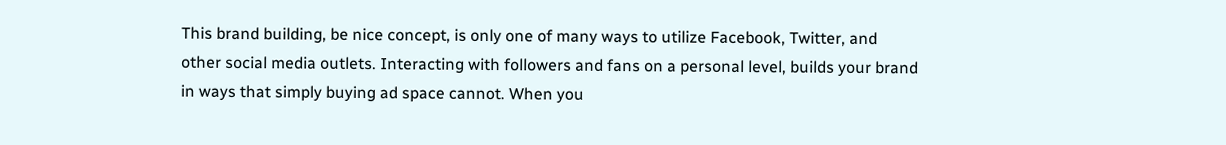This brand building, be nice concept, is only one of many ways to utilize Facebook, Twitter, and other social media outlets. Interacting with followers and fans on a personal level, builds your brand in ways that simply buying ad space cannot. When you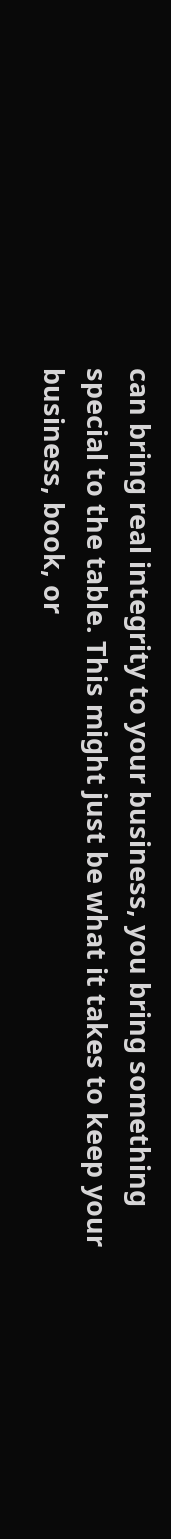can bring real integrity to your business, you bring something special to the table. This might just be what it takes to keep your business, book, or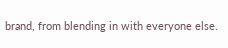brand, from blending in with everyone else.